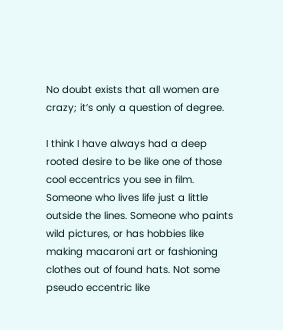No doubt exists that all women are crazy; it’s only a question of degree.

I think I have always had a deep rooted desire to be like one of those cool eccentrics you see in film. Someone who lives life just a little outside the lines. Someone who paints wild pictures, or has hobbies like making macaroni art or fashioning clothes out of found hats. Not some pseudo eccentric like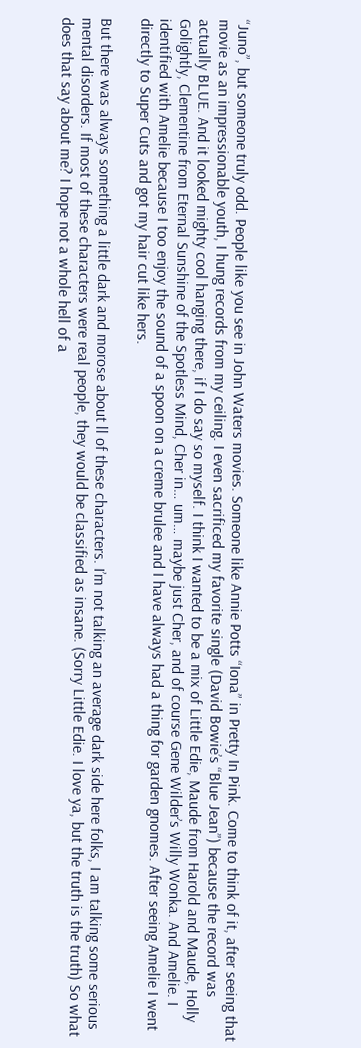“Juno”, but someone truly odd. People like you see in John Waters movies. Someone like Annie Potts “Iona” in Pretty In Pink. Come to think of it, after seeing that movie as an impressionable youth, I hung records from my ceiling. I even sacrificed my favorite single (David Bowie’s “Blue Jean”) because the record was actually BLUE. And it looked mighty cool hanging there, if I do say so myself. I think I wanted to be a mix of Little Edie, Maude from Harold and Maude, Holly Golightly, Clementine from Eternal Sunshine of the Spotless Mind, Cher in… um… maybe just Cher, and of course Gene Wilder’s Willy Wonka. And Amelie. I identified with Amelie because I too enjoy the sound of a spoon on a creme brulee and I have always had a thing for garden gnomes. After seeing Amelie I went directly to Super Cuts and got my hair cut like hers.

But there was always something a little dark and morose about ll of these characters. I’m not talking an average dark side here folks, I am talking some serious mental disorders. If most of these characters were real people, they would be classified as insane. (Sorry Little Edie. I love ya, but the truth is the truth) So what does that say about me? I hope not a whole hell of a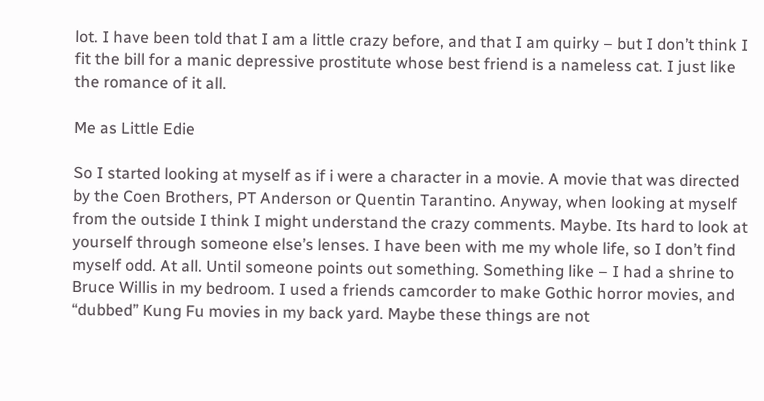lot. I have been told that I am a little crazy before, and that I am quirky – but I don’t think I fit the bill for a manic depressive prostitute whose best friend is a nameless cat. I just like the romance of it all.

Me as Little Edie

So I started looking at myself as if i were a character in a movie. A movie that was directed by the Coen Brothers, PT Anderson or Quentin Tarantino. Anyway, when looking at myself from the outside I think I might understand the crazy comments. Maybe. Its hard to look at yourself through someone else’s lenses. I have been with me my whole life, so I don’t find myself odd. At all. Until someone points out something. Something like – I had a shrine to Bruce Willis in my bedroom. I used a friends camcorder to make Gothic horror movies, and “dubbed” Kung Fu movies in my back yard. Maybe these things are not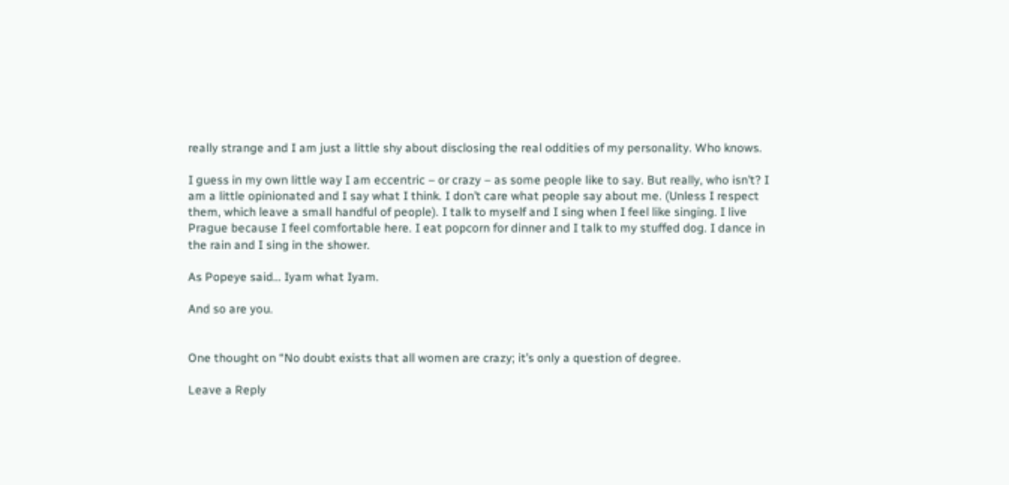really strange and I am just a little shy about disclosing the real oddities of my personality. Who knows.

I guess in my own little way I am eccentric – or crazy – as some people like to say. But really, who isn’t? I am a little opinionated and I say what I think. I don’t care what people say about me. (Unless I respect them, which leave a small handful of people). I talk to myself and I sing when I feel like singing. I live Prague because I feel comfortable here. I eat popcorn for dinner and I talk to my stuffed dog. I dance in the rain and I sing in the shower.

As Popeye said… Iyam what Iyam.

And so are you.


One thought on “No doubt exists that all women are crazy; it’s only a question of degree.

Leave a Reply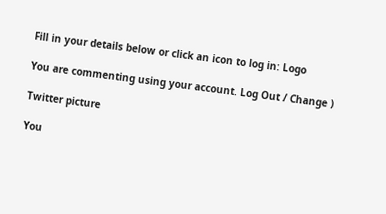Fill in your details below or click an icon to log in: Logo

You are commenting using your account. Log Out / Change )

Twitter picture

You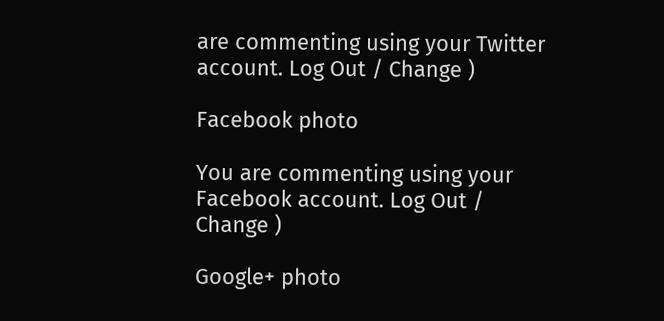are commenting using your Twitter account. Log Out / Change )

Facebook photo

You are commenting using your Facebook account. Log Out / Change )

Google+ photo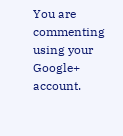You are commenting using your Google+ account.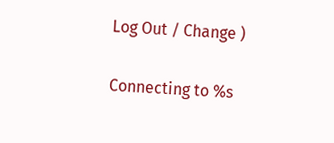Log Out / Change )

Connecting to %s